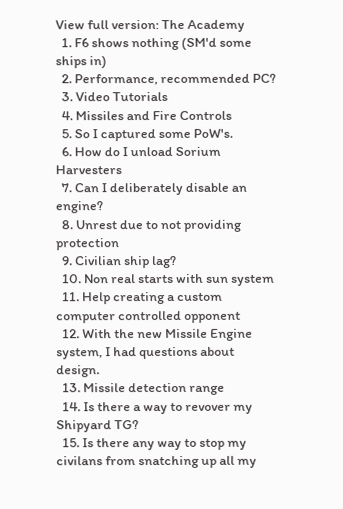View full version: The Academy
  1. F6 shows nothing (SM'd some ships in)
  2. Performance, recommended PC?
  3. Video Tutorials
  4. Missiles and Fire Controls
  5. So I captured some PoW's.
  6. How do I unload Sorium Harvesters
  7. Can I deliberately disable an engine?
  8. Unrest due to not providing protection
  9. Civilian ship lag?
  10. Non real starts with sun system
  11. Help creating a custom computer controlled opponent
  12. With the new Missile Engine system, I had questions about design.
  13. Missile detection range
  14. Is there a way to revover my Shipyard TG?
  15. Is there any way to stop my civilans from snatching up all my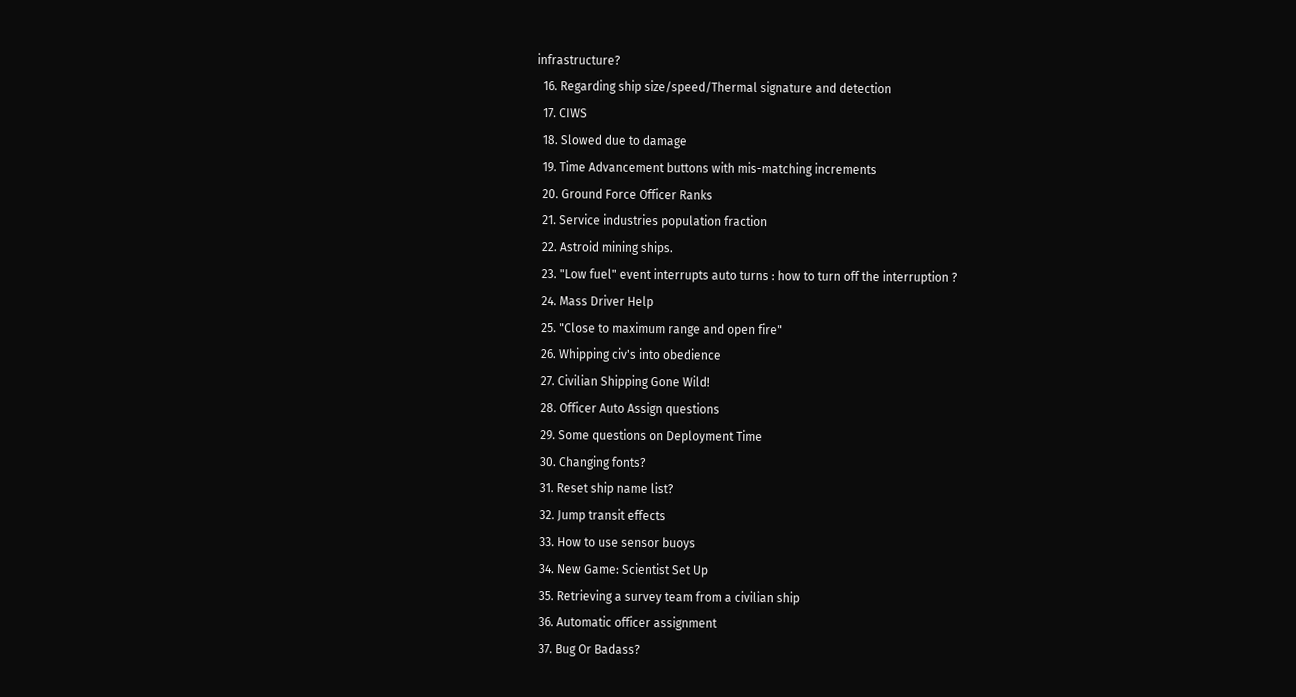infrastructure?
  16. Regarding ship size/speed/Thermal signature and detection
  17. CIWS
  18. Slowed due to damage
  19. Time Advancement buttons with mis-matching increments
  20. Ground Force Officer Ranks
  21. Service industries population fraction
  22. Astroid mining ships.
  23. "Low fuel" event interrupts auto turns : how to turn off the interruption ?
  24. Mass Driver Help
  25. "Close to maximum range and open fire"
  26. Whipping civ's into obedience
  27. Civilian Shipping Gone Wild!
  28. Officer Auto Assign questions
  29. Some questions on Deployment Time
  30. Changing fonts?
  31. Reset ship name list?
  32. Jump transit effects
  33. How to use sensor buoys
  34. New Game: Scientist Set Up
  35. Retrieving a survey team from a civilian ship
  36. Automatic officer assignment
  37. Bug Or Badass?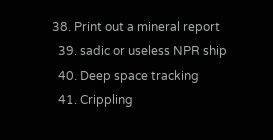38. Print out a mineral report
  39. sadic or useless NPR ship
  40. Deep space tracking
  41. Crippling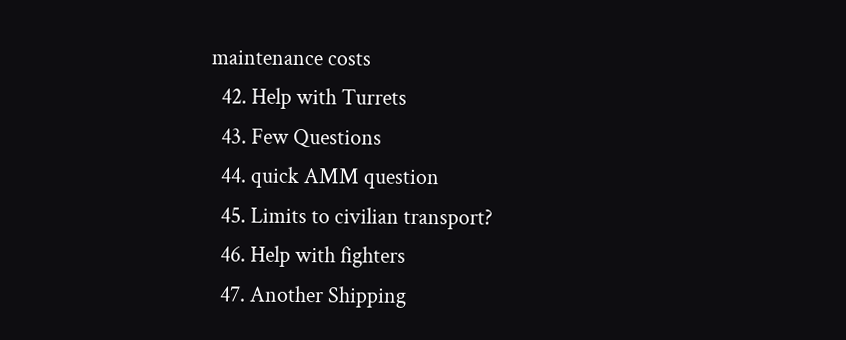maintenance costs
  42. Help with Turrets
  43. Few Questions
  44. quick AMM question
  45. Limits to civilian transport?
  46. Help with fighters
  47. Another Shipping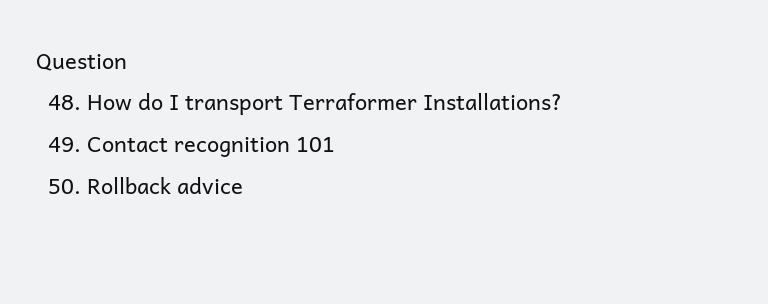Question
  48. How do I transport Terraformer Installations?
  49. Contact recognition 101
  50. Rollback advice